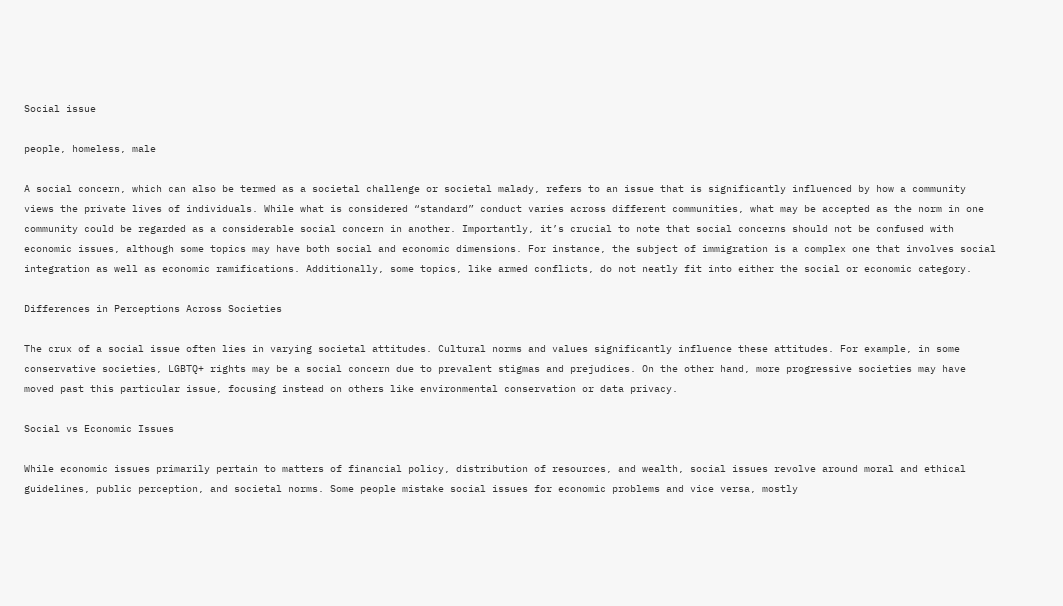Social issue

people, homeless, male

A social concern, which can also be termed as a societal challenge or societal malady, refers to an issue that is significantly influenced by how a community views the private lives of individuals. While what is considered “standard” conduct varies across different communities, what may be accepted as the norm in one community could be regarded as a considerable social concern in another. Importantly, it’s crucial to note that social concerns should not be confused with economic issues, although some topics may have both social and economic dimensions. For instance, the subject of immigration is a complex one that involves social integration as well as economic ramifications. Additionally, some topics, like armed conflicts, do not neatly fit into either the social or economic category.

Differences in Perceptions Across Societies

The crux of a social issue often lies in varying societal attitudes. Cultural norms and values significantly influence these attitudes. For example, in some conservative societies, LGBTQ+ rights may be a social concern due to prevalent stigmas and prejudices. On the other hand, more progressive societies may have moved past this particular issue, focusing instead on others like environmental conservation or data privacy.

Social vs Economic Issues

While economic issues primarily pertain to matters of financial policy, distribution of resources, and wealth, social issues revolve around moral and ethical guidelines, public perception, and societal norms. Some people mistake social issues for economic problems and vice versa, mostly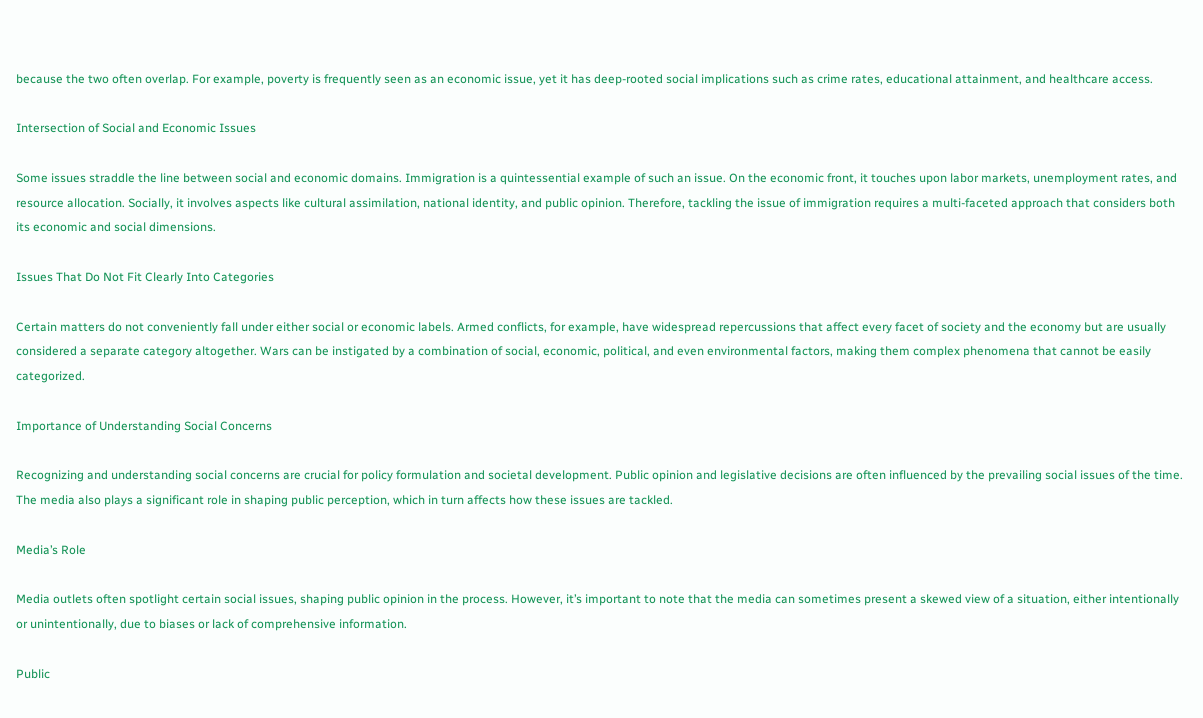because the two often overlap. For example, poverty is frequently seen as an economic issue, yet it has deep-rooted social implications such as crime rates, educational attainment, and healthcare access.

Intersection of Social and Economic Issues

Some issues straddle the line between social and economic domains. Immigration is a quintessential example of such an issue. On the economic front, it touches upon labor markets, unemployment rates, and resource allocation. Socially, it involves aspects like cultural assimilation, national identity, and public opinion. Therefore, tackling the issue of immigration requires a multi-faceted approach that considers both its economic and social dimensions.

Issues That Do Not Fit Clearly Into Categories

Certain matters do not conveniently fall under either social or economic labels. Armed conflicts, for example, have widespread repercussions that affect every facet of society and the economy but are usually considered a separate category altogether. Wars can be instigated by a combination of social, economic, political, and even environmental factors, making them complex phenomena that cannot be easily categorized.

Importance of Understanding Social Concerns

Recognizing and understanding social concerns are crucial for policy formulation and societal development. Public opinion and legislative decisions are often influenced by the prevailing social issues of the time. The media also plays a significant role in shaping public perception, which in turn affects how these issues are tackled.

Media’s Role

Media outlets often spotlight certain social issues, shaping public opinion in the process. However, it’s important to note that the media can sometimes present a skewed view of a situation, either intentionally or unintentionally, due to biases or lack of comprehensive information.

Public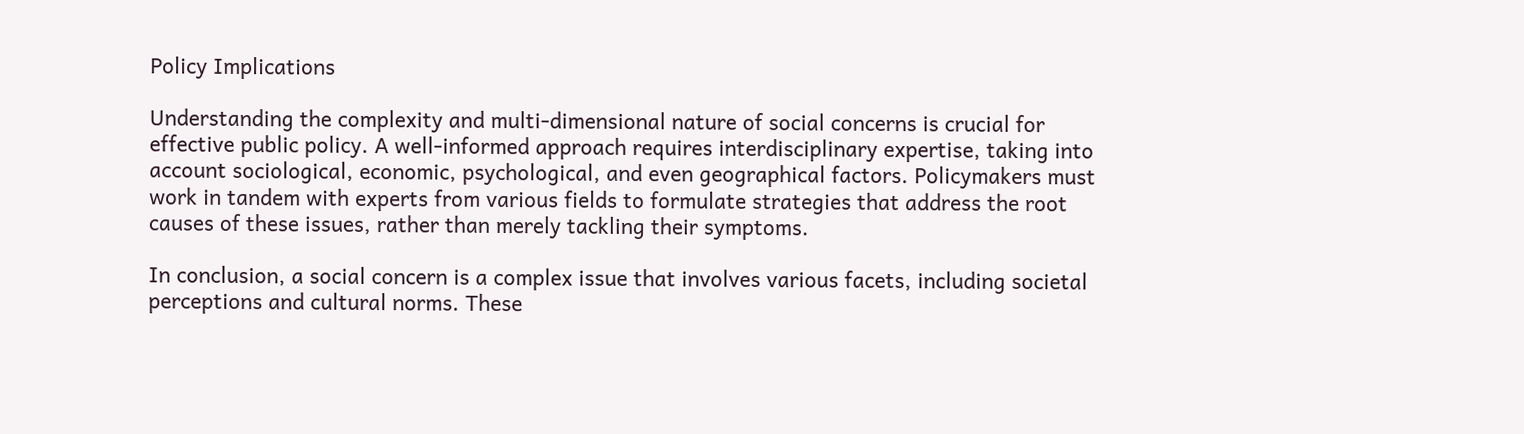Policy Implications

Understanding the complexity and multi-dimensional nature of social concerns is crucial for effective public policy. A well-informed approach requires interdisciplinary expertise, taking into account sociological, economic, psychological, and even geographical factors. Policymakers must work in tandem with experts from various fields to formulate strategies that address the root causes of these issues, rather than merely tackling their symptoms.

In conclusion, a social concern is a complex issue that involves various facets, including societal perceptions and cultural norms. These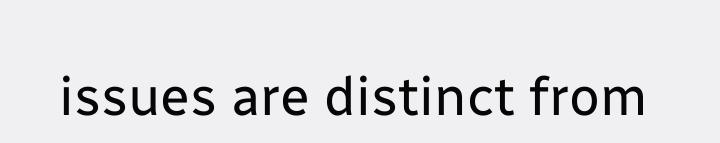issues are distinct from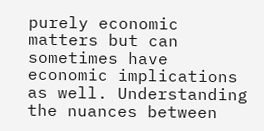purely economic matters but can sometimes have economic implications as well. Understanding the nuances between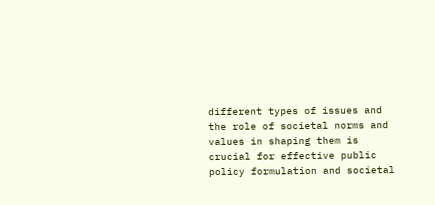different types of issues and the role of societal norms and values in shaping them is crucial for effective public policy formulation and societal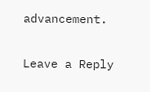advancement.

Leave a Reply